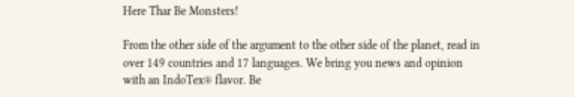Here Thar Be Monsters!

From the other side of the argument to the other side of the planet, read in over 149 countries and 17 languages. We bring you news and opinion with an IndoTex® flavor. Be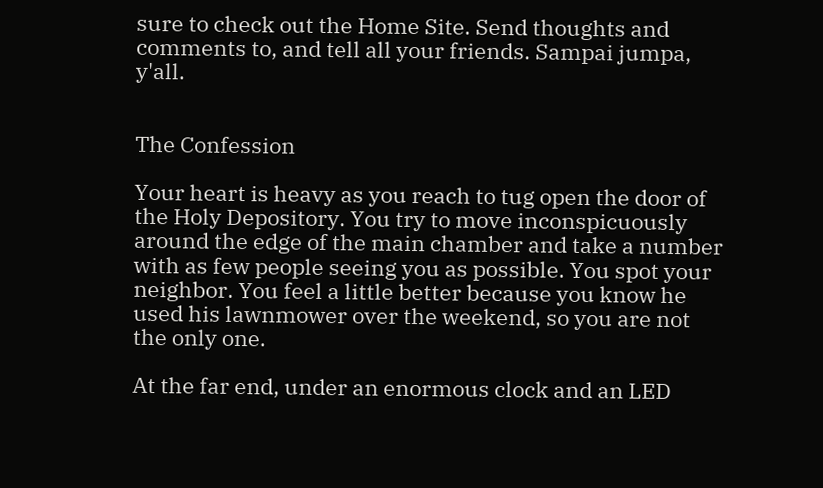sure to check out the Home Site. Send thoughts and comments to, and tell all your friends. Sampai jumpa, y'all.


The Confession

Your heart is heavy as you reach to tug open the door of the Holy Depository. You try to move inconspicuously around the edge of the main chamber and take a number with as few people seeing you as possible. You spot your neighbor. You feel a little better because you know he used his lawnmower over the weekend, so you are not the only one.

At the far end, under an enormous clock and an LED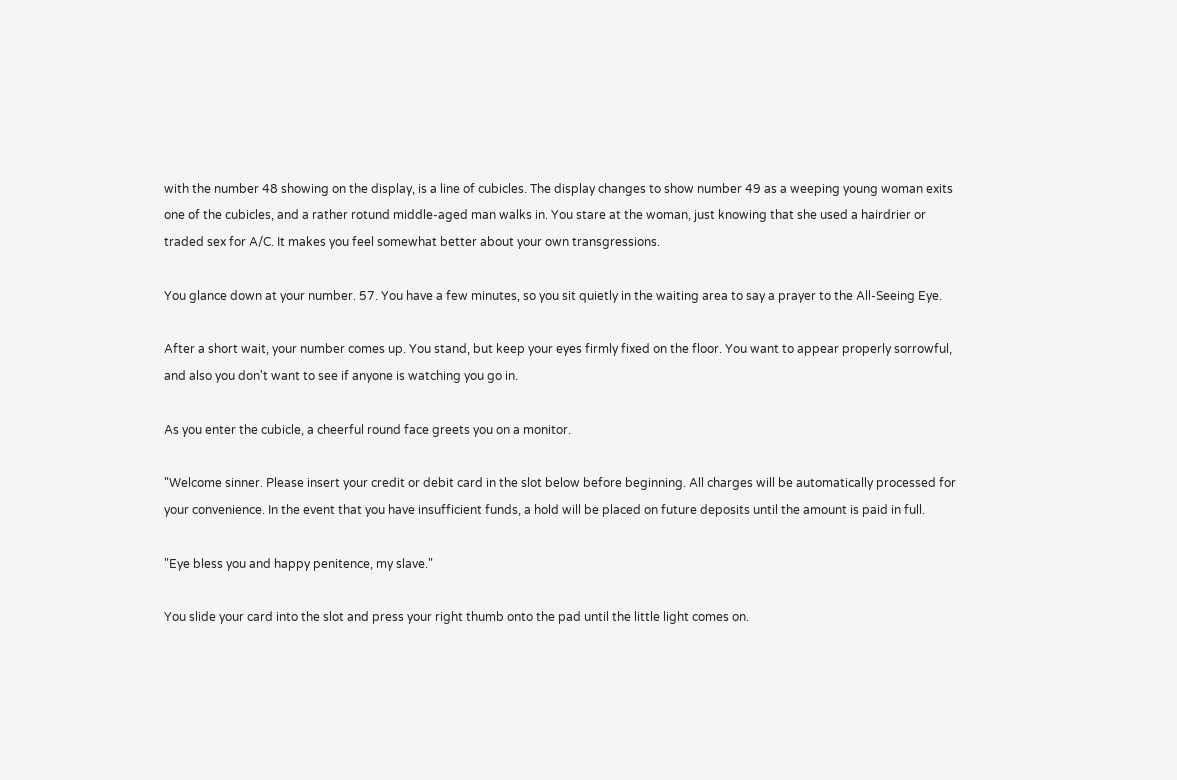with the number 48 showing on the display, is a line of cubicles. The display changes to show number 49 as a weeping young woman exits one of the cubicles, and a rather rotund middle-aged man walks in. You stare at the woman, just knowing that she used a hairdrier or traded sex for A/C. It makes you feel somewhat better about your own transgressions.

You glance down at your number. 57. You have a few minutes, so you sit quietly in the waiting area to say a prayer to the All-Seeing Eye.

After a short wait, your number comes up. You stand, but keep your eyes firmly fixed on the floor. You want to appear properly sorrowful, and also you don't want to see if anyone is watching you go in.

As you enter the cubicle, a cheerful round face greets you on a monitor.

"Welcome sinner. Please insert your credit or debit card in the slot below before beginning. All charges will be automatically processed for your convenience. In the event that you have insufficient funds, a hold will be placed on future deposits until the amount is paid in full.

"Eye bless you and happy penitence, my slave."

You slide your card into the slot and press your right thumb onto the pad until the little light comes on.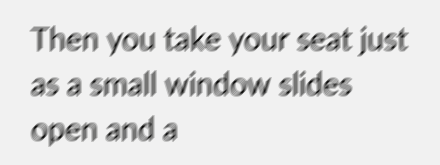Then you take your seat just as a small window slides open and a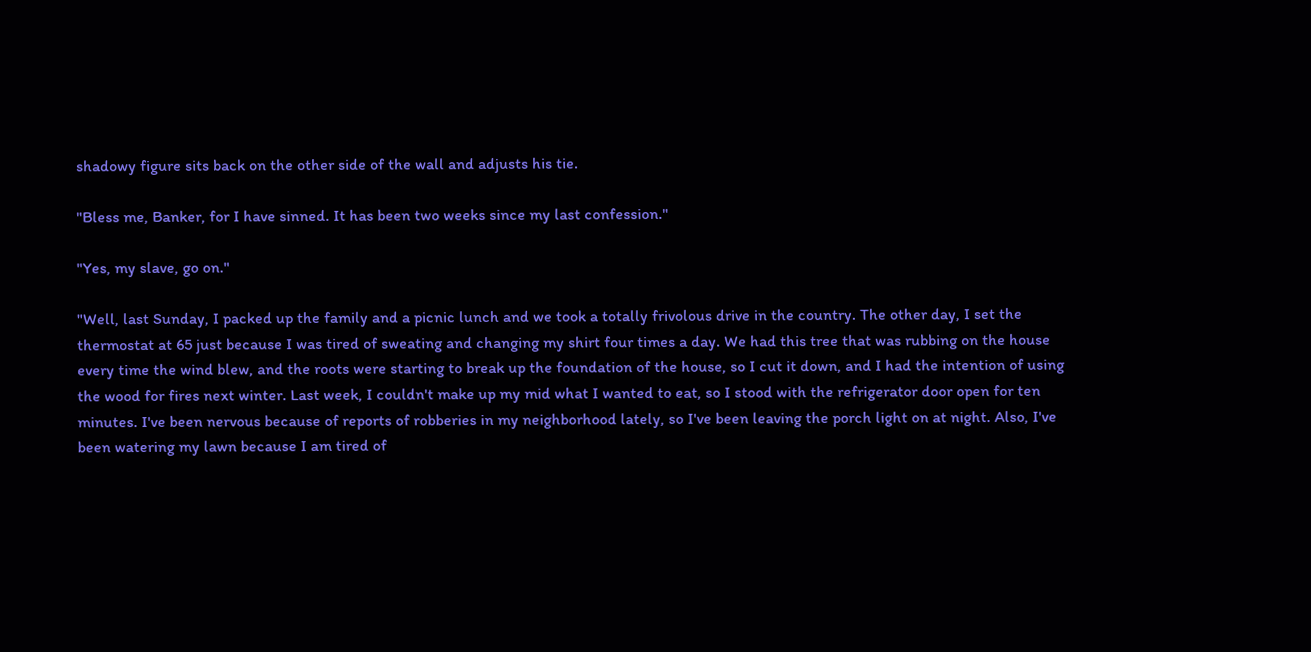shadowy figure sits back on the other side of the wall and adjusts his tie.

"Bless me, Banker, for I have sinned. It has been two weeks since my last confession."

"Yes, my slave, go on."

"Well, last Sunday, I packed up the family and a picnic lunch and we took a totally frivolous drive in the country. The other day, I set the thermostat at 65 just because I was tired of sweating and changing my shirt four times a day. We had this tree that was rubbing on the house every time the wind blew, and the roots were starting to break up the foundation of the house, so I cut it down, and I had the intention of using the wood for fires next winter. Last week, I couldn't make up my mid what I wanted to eat, so I stood with the refrigerator door open for ten minutes. I've been nervous because of reports of robberies in my neighborhood lately, so I've been leaving the porch light on at night. Also, I've been watering my lawn because I am tired of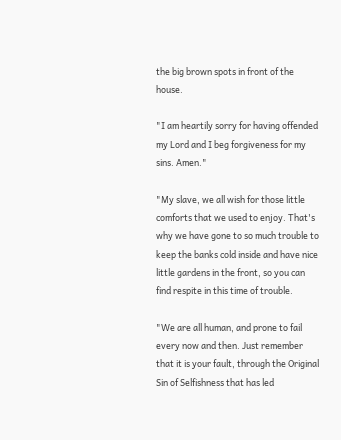the big brown spots in front of the house.

"I am heartily sorry for having offended my Lord and I beg forgiveness for my sins. Amen."

"My slave, we all wish for those little comforts that we used to enjoy. That's why we have gone to so much trouble to keep the banks cold inside and have nice little gardens in the front, so you can find respite in this time of trouble.

"We are all human, and prone to fail every now and then. Just remember that it is your fault, through the Original Sin of Selfishness that has led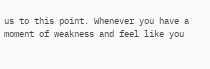us to this point. Whenever you have a moment of weakness and feel like you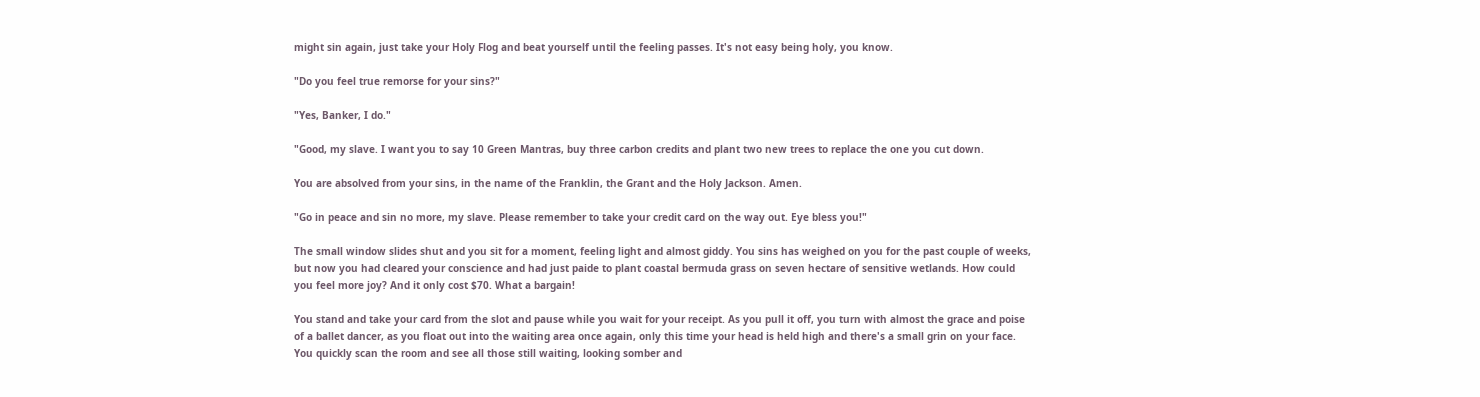might sin again, just take your Holy Flog and beat yourself until the feeling passes. It's not easy being holy, you know.

"Do you feel true remorse for your sins?"

"Yes, Banker, I do."

"Good, my slave. I want you to say 10 Green Mantras, buy three carbon credits and plant two new trees to replace the one you cut down.

You are absolved from your sins, in the name of the Franklin, the Grant and the Holy Jackson. Amen.

"Go in peace and sin no more, my slave. Please remember to take your credit card on the way out. Eye bless you!"

The small window slides shut and you sit for a moment, feeling light and almost giddy. You sins has weighed on you for the past couple of weeks, but now you had cleared your conscience and had just paide to plant coastal bermuda grass on seven hectare of sensitive wetlands. How could you feel more joy? And it only cost $70. What a bargain!

You stand and take your card from the slot and pause while you wait for your receipt. As you pull it off, you turn with almost the grace and poise of a ballet dancer, as you float out into the waiting area once again, only this time your head is held high and there's a small grin on your face. You quickly scan the room and see all those still waiting, looking somber and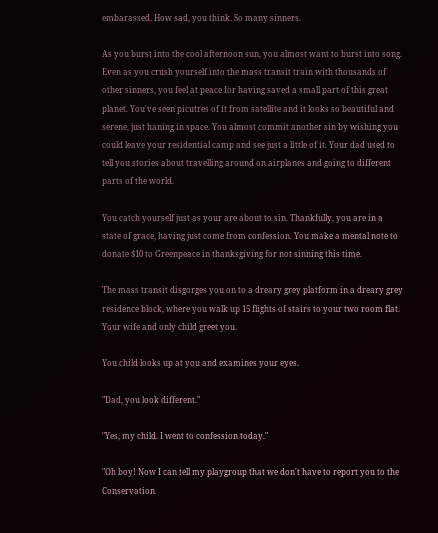embarassed. How sad, you think. So many sinners.

As you burst into the cool afternoon sun, you almost want to burst into song. Even as you crush yourself into the mass transit train with thousands of other sinners, you feel at peace for having saved a small part of this great planet. You've seen picutres of it from satellite and it looks so beautiful and serene, just haning in space. You almost commit another sin by wishing you could leave your residential camp and see just a little of it. Your dad used to tell you stories about travelling around on airplanes and going to different parts of the world.

You catch yourself just as your are about to sin. Thankfully, you are in a state of grace, having just come from confession. You make a mental note to donate $10 to Greenpeace in thanksgiving for not sinning this time.

The mass transit disgorges you on to a dreary grey platform in a dreary grey residence block, where you walk up 15 flights of stairs to your two room flat. Your wife and only child greet you.

You child looks up at you and examines your eyes.

"Dad, you look different."

"Yes, my child. I went to confession today."

"Oh boy! Now I can tell my playgroup that we don't have to report you to the Conservation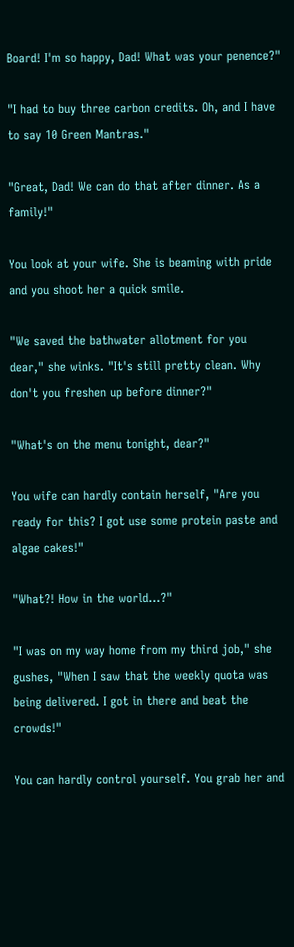Board! I'm so happy, Dad! What was your penence?"

"I had to buy three carbon credits. Oh, and I have to say 10 Green Mantras."

"Great, Dad! We can do that after dinner. As a family!"

You look at your wife. She is beaming with pride and you shoot her a quick smile.

"We saved the bathwater allotment for you dear," she winks. "It's still pretty clean. Why don't you freshen up before dinner?"

"What's on the menu tonight, dear?"

You wife can hardly contain herself, "Are you ready for this? I got use some protein paste and algae cakes!"

"What?! How in the world...?"

"I was on my way home from my third job," she gushes, "When I saw that the weekly quota was being delivered. I got in there and beat the crowds!"

You can hardly control yourself. You grab her and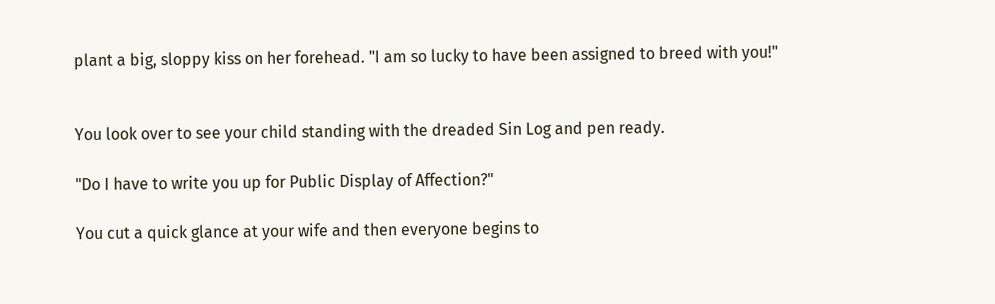plant a big, sloppy kiss on her forehead. "I am so lucky to have been assigned to breed with you!"


You look over to see your child standing with the dreaded Sin Log and pen ready.

"Do I have to write you up for Public Display of Affection?"

You cut a quick glance at your wife and then everyone begins to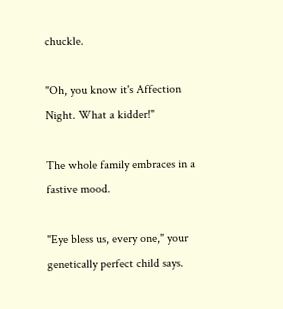chuckle.

"Oh, you know it's Affection Night. What a kidder!"

The whole family embraces in a fastive mood.

"Eye bless us, every one," your genetically perfect child says.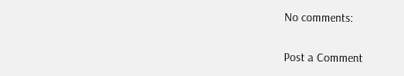No comments:

Post a Comment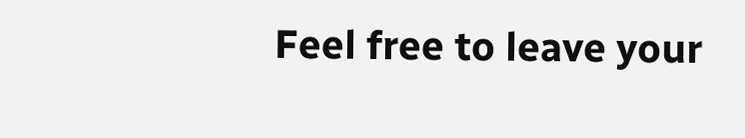Feel free to leave your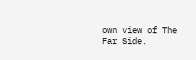own view of The Far Side.